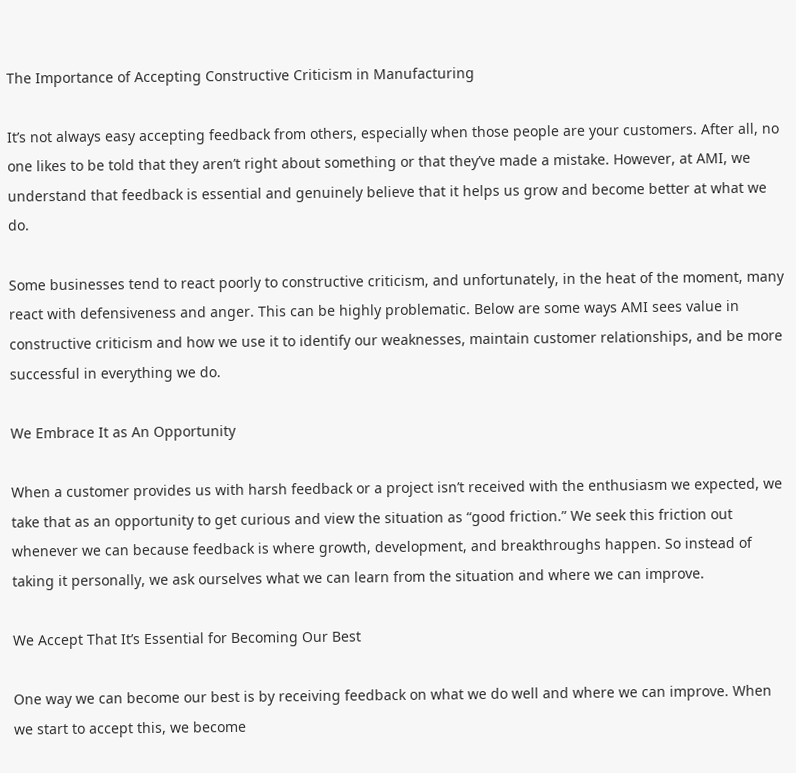The Importance of Accepting Constructive Criticism in Manufacturing

It’s not always easy accepting feedback from others, especially when those people are your customers. After all, no one likes to be told that they aren’t right about something or that they’ve made a mistake. However, at AMI, we understand that feedback is essential and genuinely believe that it helps us grow and become better at what we do.

Some businesses tend to react poorly to constructive criticism, and unfortunately, in the heat of the moment, many react with defensiveness and anger. This can be highly problematic. Below are some ways AMI sees value in constructive criticism and how we use it to identify our weaknesses, maintain customer relationships, and be more successful in everything we do.

We Embrace It as An Opportunity

When a customer provides us with harsh feedback or a project isn’t received with the enthusiasm we expected, we take that as an opportunity to get curious and view the situation as “good friction.” We seek this friction out whenever we can because feedback is where growth, development, and breakthroughs happen. So instead of taking it personally, we ask ourselves what we can learn from the situation and where we can improve.

We Accept That It’s Essential for Becoming Our Best

One way we can become our best is by receiving feedback on what we do well and where we can improve. When we start to accept this, we become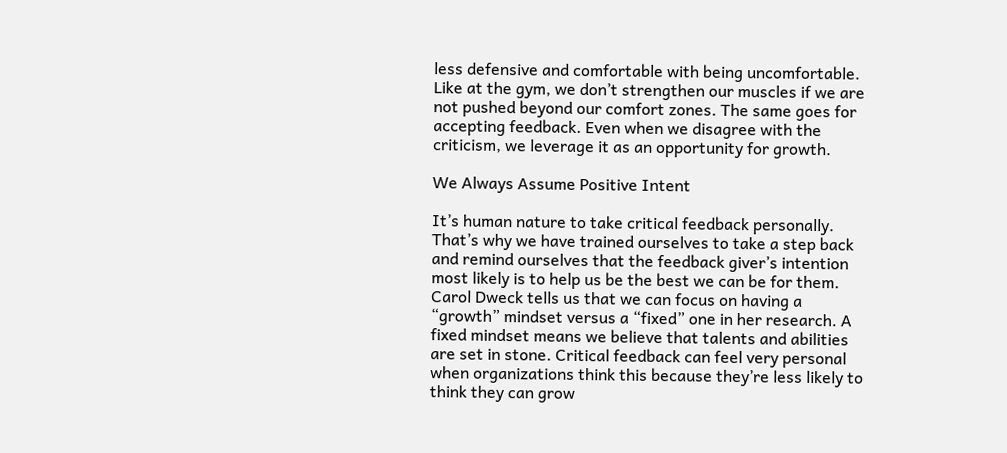less defensive and comfortable with being uncomfortable. Like at the gym, we don’t strengthen our muscles if we are not pushed beyond our comfort zones. The same goes for accepting feedback. Even when we disagree with the criticism, we leverage it as an opportunity for growth.

We Always Assume Positive Intent

It’s human nature to take critical feedback personally. That’s why we have trained ourselves to take a step back and remind ourselves that the feedback giver’s intention most likely is to help us be the best we can be for them. Carol Dweck tells us that we can focus on having a “growth” mindset versus a “fixed” one in her research. A fixed mindset means we believe that talents and abilities are set in stone. Critical feedback can feel very personal when organizations think this because they’re less likely to think they can grow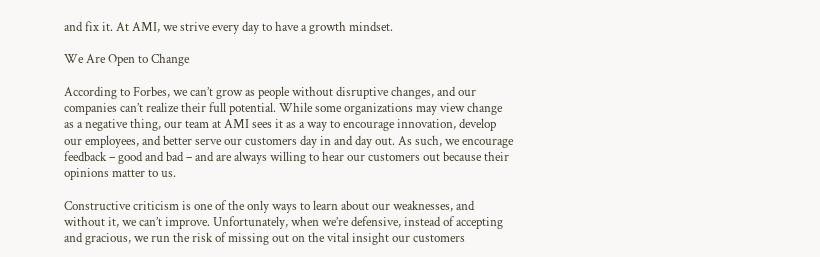and fix it. At AMI, we strive every day to have a growth mindset.

We Are Open to Change

According to Forbes, we can’t grow as people without disruptive changes, and our companies can’t realize their full potential. While some organizations may view change as a negative thing, our team at AMI sees it as a way to encourage innovation, develop our employees, and better serve our customers day in and day out. As such, we encourage feedback – good and bad – and are always willing to hear our customers out because their opinions matter to us.

Constructive criticism is one of the only ways to learn about our weaknesses, and without it, we can’t improve. Unfortunately, when we’re defensive, instead of accepting and gracious, we run the risk of missing out on the vital insight our customers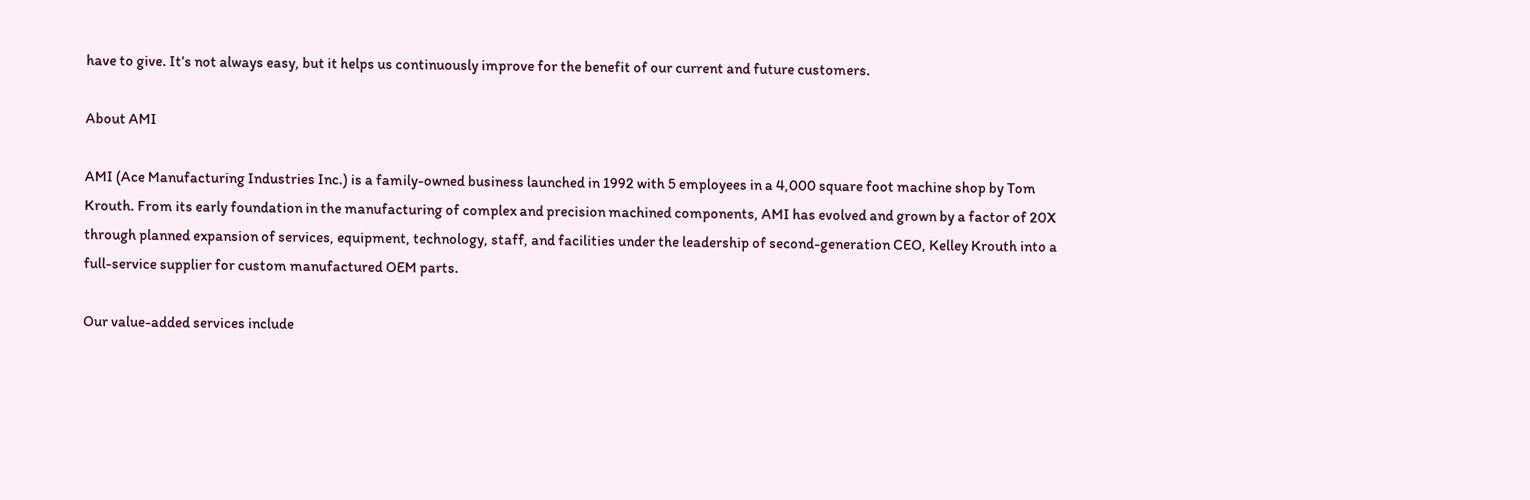have to give. It’s not always easy, but it helps us continuously improve for the benefit of our current and future customers.

About AMI

AMI (Ace Manufacturing Industries Inc.) is a family-owned business launched in 1992 with 5 employees in a 4,000 square foot machine shop by Tom Krouth. From its early foundation in the manufacturing of complex and precision machined components, AMI has evolved and grown by a factor of 20X through planned expansion of services, equipment, technology, staff, and facilities under the leadership of second-generation CEO, Kelley Krouth into a full-service supplier for custom manufactured OEM parts.

Our value-added services include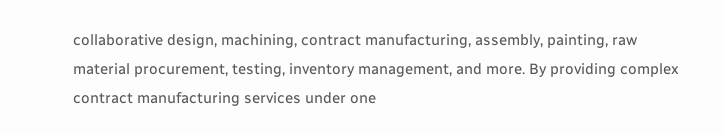collaborative design, machining, contract manufacturing, assembly, painting, raw material procurement, testing, inventory management, and more. By providing complex contract manufacturing services under one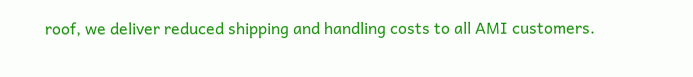roof, we deliver reduced shipping and handling costs to all AMI customers.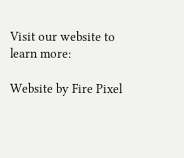Visit our website to learn more:

Website by Fire Pixel